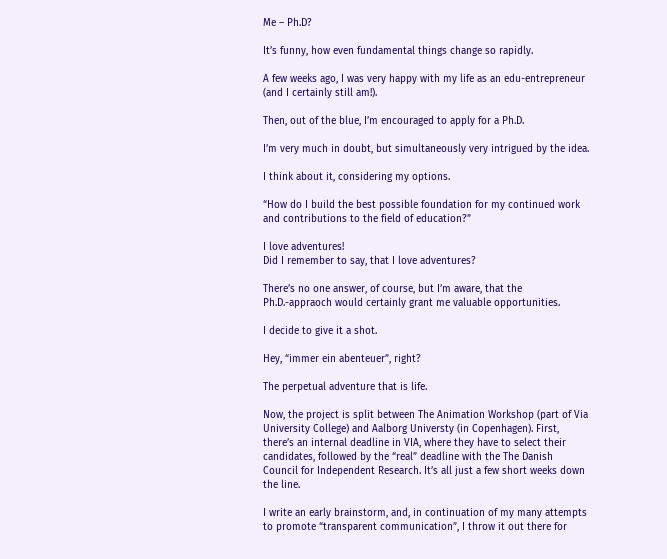Me – Ph.D?

It’s funny, how even fundamental things change so rapidly.

A few weeks ago, I was very happy with my life as an edu-entrepreneur (and I certainly still am!).

Then, out of the blue, I’m encouraged to apply for a Ph.D.

I’m very much in doubt, but simultaneously very intrigued by the idea.

I think about it, considering my options.

“How do I build the best possible foundation for my continued work and contributions to the field of education?”

I love adventures!
Did I remember to say, that I love adventures?

There’s no one answer, of course, but I’m aware, that the Ph.D.-appraoch would certainly grant me valuable opportunities.

I decide to give it a shot.

Hey, “immer ein abenteuer”, right?

The perpetual adventure that is life.

Now, the project is split between The Animation Workshop (part of Via University College) and Aalborg Universty (in Copenhagen). First, there’s an internal deadline in VIA, where they have to select their candidates, followed by the “real” deadline with the The Danish Council for Independent Research. It’s all just a few short weeks down the line.

I write an early brainstorm, and, in continuation of my many attempts to promote “transparent communication”, I throw it out there for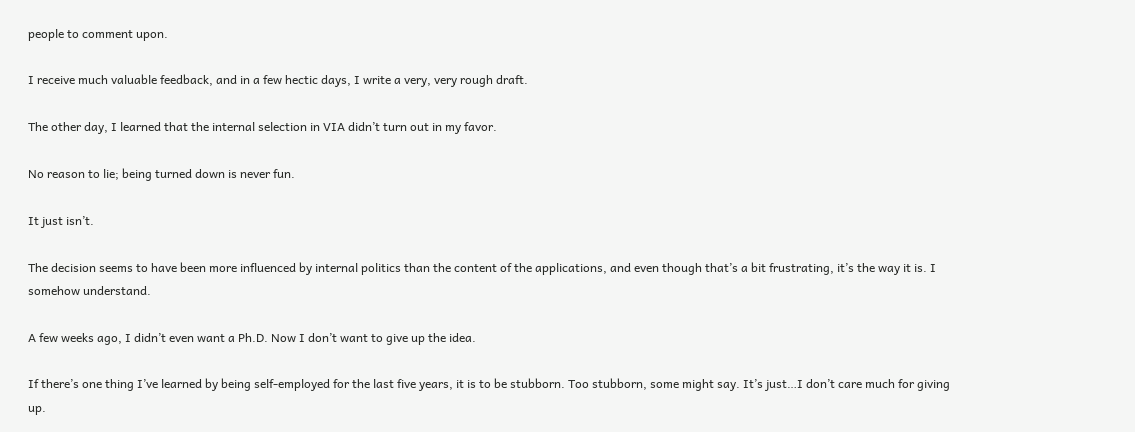people to comment upon.

I receive much valuable feedback, and in a few hectic days, I write a very, very rough draft.

The other day, I learned that the internal selection in VIA didn’t turn out in my favor.

No reason to lie; being turned down is never fun.

It just isn’t.

The decision seems to have been more influenced by internal politics than the content of the applications, and even though that’s a bit frustrating, it’s the way it is. I somehow understand.

A few weeks ago, I didn’t even want a Ph.D. Now I don’t want to give up the idea.

If there’s one thing I’ve learned by being self-employed for the last five years, it is to be stubborn. Too stubborn, some might say. It’s just…I don’t care much for giving up.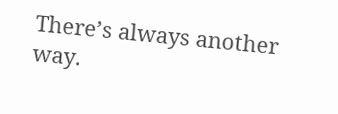There’s always another way.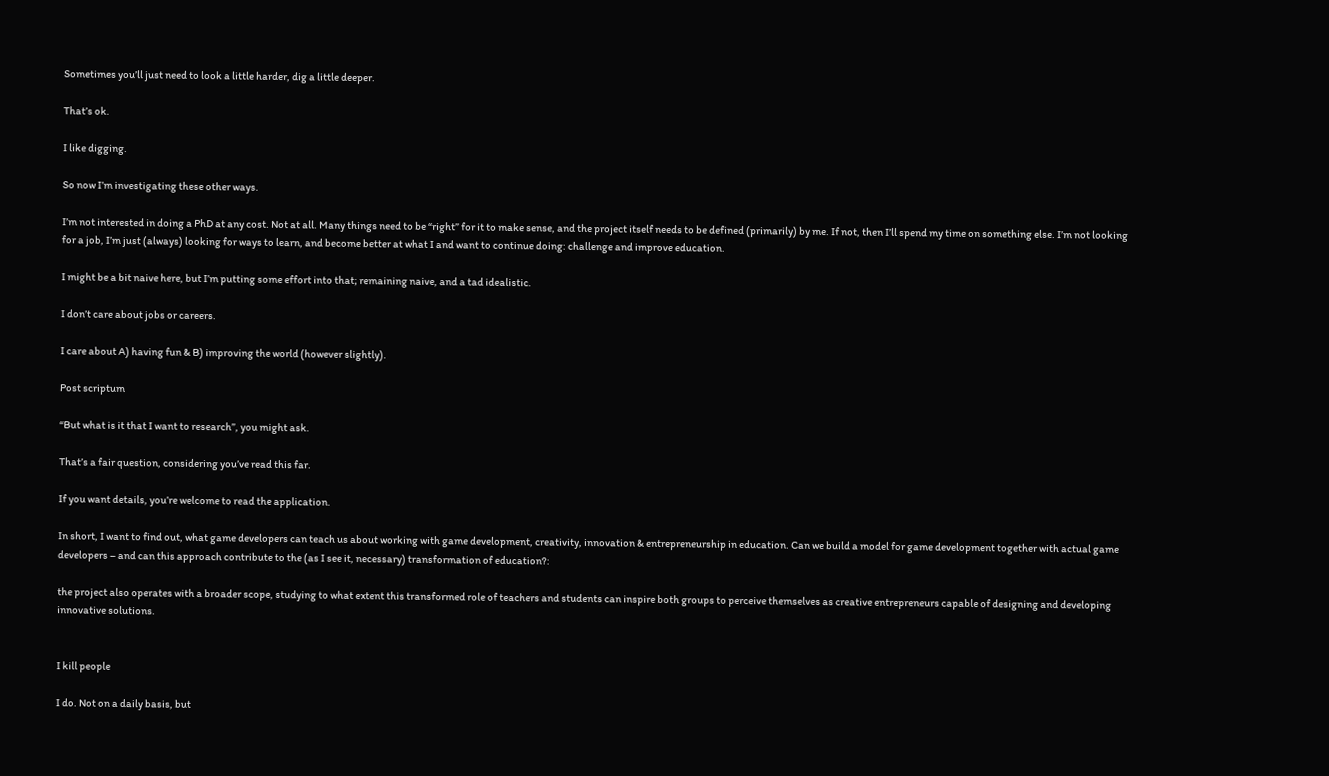Sometimes you’ll just need to look a little harder, dig a little deeper.

That’s ok.

I like digging.

So now I’m investigating these other ways.

I’m not interested in doing a PhD at any cost. Not at all. Many things need to be “right” for it to make sense, and the project itself needs to be defined (primarily) by me. If not, then I’ll spend my time on something else. I’m not looking for a job, I’m just (always) looking for ways to learn, and become better at what I and want to continue doing: challenge and improve education.

I might be a bit naive here, but I’m putting some effort into that; remaining naive, and a tad idealistic.

I don’t care about jobs or careers.

I care about A) having fun & B) improving the world (however slightly).

Post scriptum

“But what is it that I want to research”, you might ask.

That’s a fair question, considering you’ve read this far.

If you want details, you’re welcome to read the application.

In short, I want to find out, what game developers can teach us about working with game development, creativity, innovation & entrepreneurship in education. Can we build a model for game development together with actual game developers – and can this approach contribute to the (as I see it, necessary) transformation of education?:

the project also operates with a broader scope, studying to what extent this transformed role of teachers and students can inspire both groups to perceive themselves as creative entrepreneurs capable of designing and developing innovative solutions.


I kill people

I do. Not on a daily basis, but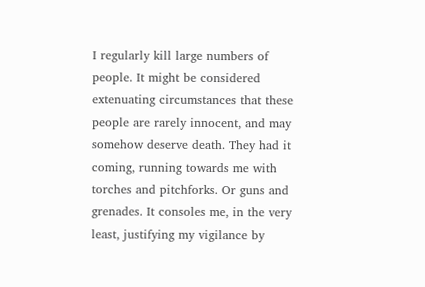I regularly kill large numbers of people. It might be considered extenuating circumstances that these people are rarely innocent, and may somehow deserve death. They had it coming, running towards me with torches and pitchforks. Or guns and grenades. It consoles me, in the very least, justifying my vigilance by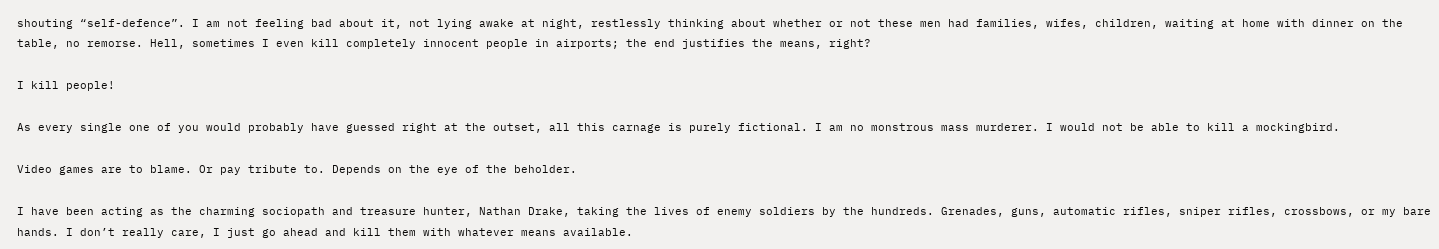shouting “self-defence”. I am not feeling bad about it, not lying awake at night, restlessly thinking about whether or not these men had families, wifes, children, waiting at home with dinner on the table, no remorse. Hell, sometimes I even kill completely innocent people in airports; the end justifies the means, right?

I kill people!

As every single one of you would probably have guessed right at the outset, all this carnage is purely fictional. I am no monstrous mass murderer. I would not be able to kill a mockingbird.

Video games are to blame. Or pay tribute to. Depends on the eye of the beholder.

I have been acting as the charming sociopath and treasure hunter, Nathan Drake, taking the lives of enemy soldiers by the hundreds. Grenades, guns, automatic rifles, sniper rifles, crossbows, or my bare hands. I don’t really care, I just go ahead and kill them with whatever means available.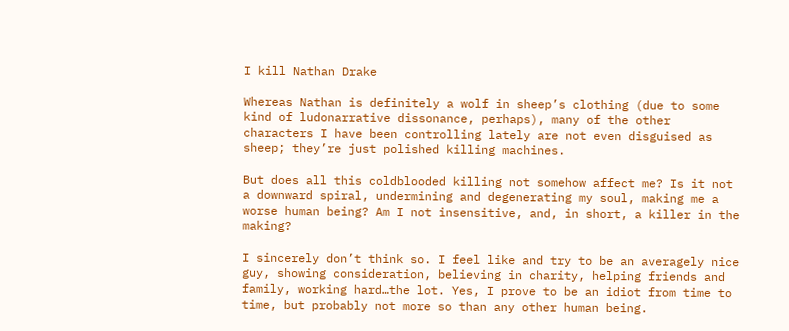I kill Nathan Drake

Whereas Nathan is definitely a wolf in sheep’s clothing (due to some kind of ludonarrative dissonance, perhaps), many of the other characters I have been controlling lately are not even disguised as sheep; they’re just polished killing machines.

But does all this coldblooded killing not somehow affect me? Is it not a downward spiral, undermining and degenerating my soul, making me a worse human being? Am I not insensitive, and, in short, a killer in the making?

I sincerely don’t think so. I feel like and try to be an averagely nice guy, showing consideration, believing in charity, helping friends and family, working hard…the lot. Yes, I prove to be an idiot from time to time, but probably not more so than any other human being.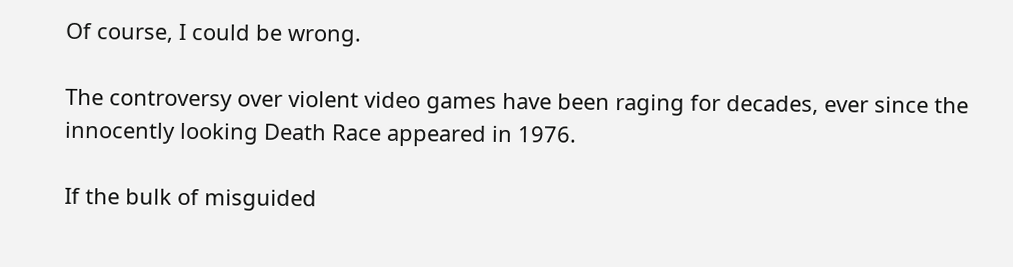Of course, I could be wrong.

The controversy over violent video games have been raging for decades, ever since the innocently looking Death Race appeared in 1976.

If the bulk of misguided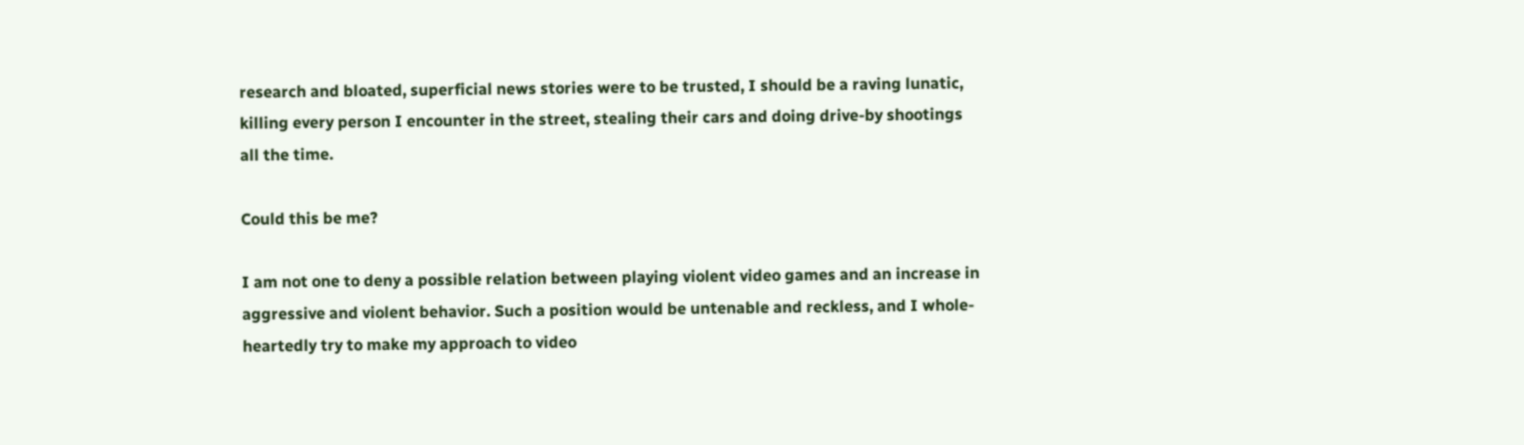research and bloated, superficial news stories were to be trusted, I should be a raving lunatic, killing every person I encounter in the street, stealing their cars and doing drive-by shootings all the time.

Could this be me?

I am not one to deny a possible relation between playing violent video games and an increase in aggressive and violent behavior. Such a position would be untenable and reckless, and I whole-heartedly try to make my approach to video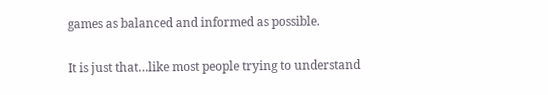games as balanced and informed as possible.

It is just that…like most people trying to understand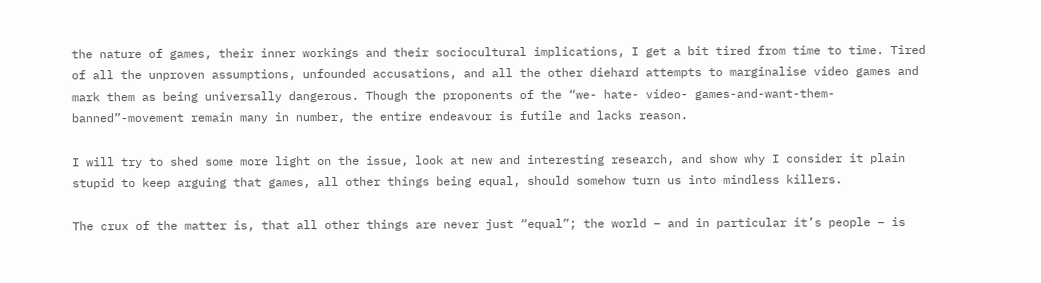the nature of games, their inner workings and their sociocultural implications, I get a bit tired from time to time. Tired of all the unproven assumptions, unfounded accusations, and all the other diehard attempts to marginalise video games and mark them as being universally dangerous. Though the proponents of the “we- hate- video- games-and-want-them-banned”-movement remain many in number, the entire endeavour is futile and lacks reason.

I will try to shed some more light on the issue, look at new and interesting research, and show why I consider it plain stupid to keep arguing that games, all other things being equal, should somehow turn us into mindless killers.

The crux of the matter is, that all other things are never just “equal”; the world – and in particular it’s people – is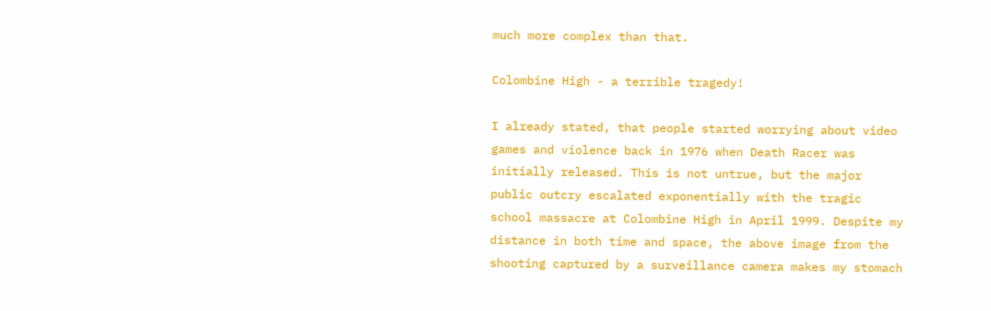much more complex than that.

Colombine High - a terrible tragedy!

I already stated, that people started worrying about video games and violence back in 1976 when Death Racer was initially released. This is not untrue, but the major public outcry escalated exponentially with the tragic school massacre at Colombine High in April 1999. Despite my distance in both time and space, the above image from the shooting captured by a surveillance camera makes my stomach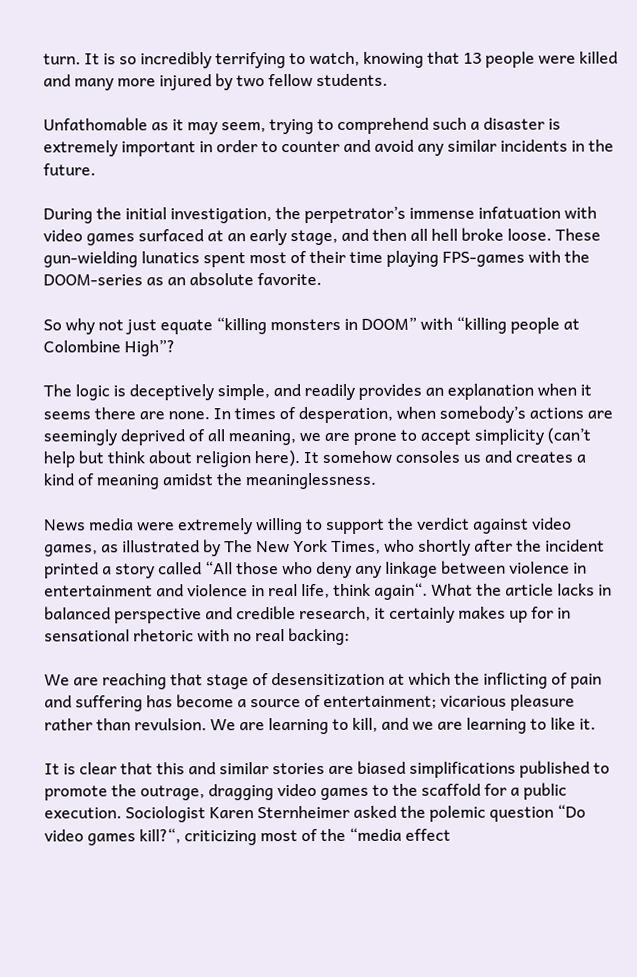turn. It is so incredibly terrifying to watch, knowing that 13 people were killed and many more injured by two fellow students.

Unfathomable as it may seem, trying to comprehend such a disaster is extremely important in order to counter and avoid any similar incidents in the future.

During the initial investigation, the perpetrator’s immense infatuation with video games surfaced at an early stage, and then all hell broke loose. These gun-wielding lunatics spent most of their time playing FPS-games with the DOOM-series as an absolute favorite.

So why not just equate “killing monsters in DOOM” with “killing people at Colombine High”?

The logic is deceptively simple, and readily provides an explanation when it seems there are none. In times of desperation, when somebody’s actions are seemingly deprived of all meaning, we are prone to accept simplicity (can’t help but think about religion here). It somehow consoles us and creates a kind of meaning amidst the meaninglessness.

News media were extremely willing to support the verdict against video games, as illustrated by The New York Times, who shortly after the incident printed a story called “All those who deny any linkage between violence in entertainment and violence in real life, think again“. What the article lacks in balanced perspective and credible research, it certainly makes up for in sensational rhetoric with no real backing:

We are reaching that stage of desensitization at which the inflicting of pain and suffering has become a source of entertainment; vicarious pleasure rather than revulsion. We are learning to kill, and we are learning to like it.

It is clear that this and similar stories are biased simplifications published to promote the outrage, dragging video games to the scaffold for a public execution. Sociologist Karen Sternheimer asked the polemic question “Do video games kill?“, criticizing most of the “media effect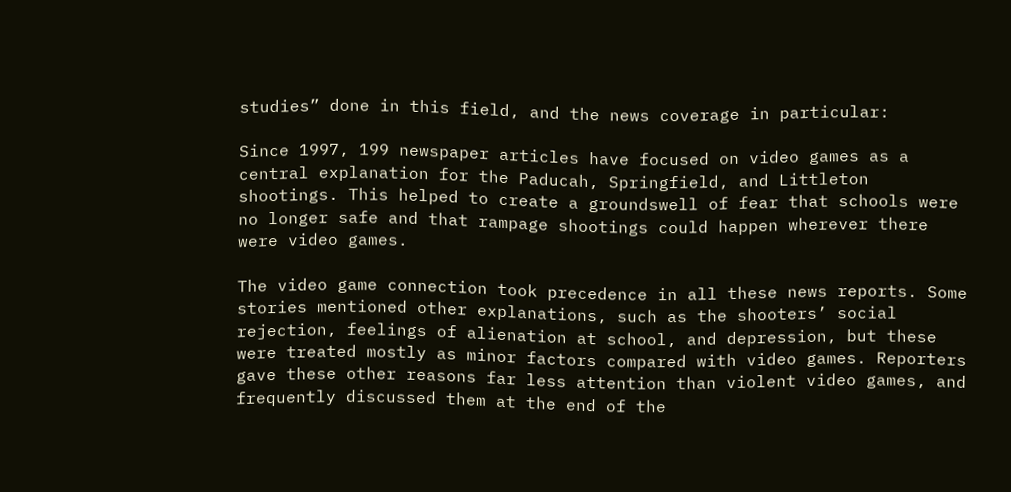studies” done in this field, and the news coverage in particular:

Since 1997, 199 newspaper articles have focused on video games as a central explanation for the Paducah, Springfield, and Littleton shootings. This helped to create a groundswell of fear that schools were no longer safe and that rampage shootings could happen wherever there were video games.

The video game connection took precedence in all these news reports. Some stories mentioned other explanations, such as the shooters’ social rejection, feelings of alienation at school, and depression, but these were treated mostly as minor factors compared with video games. Reporters gave these other reasons far less attention than violent video games, and frequently discussed them at the end of the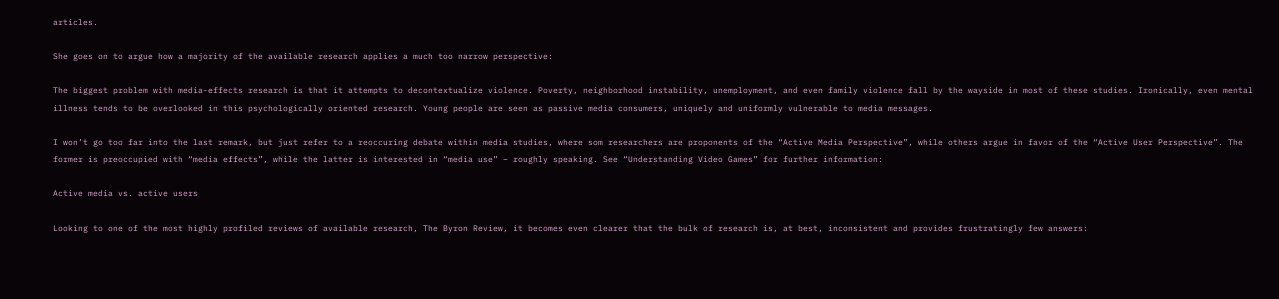articles.

She goes on to argue how a majority of the available research applies a much too narrow perspective:

The biggest problem with media-effects research is that it attempts to decontextualize violence. Poverty, neighborhood instability, unemployment, and even family violence fall by the wayside in most of these studies. Ironically, even mental illness tends to be overlooked in this psychologically oriented research. Young people are seen as passive media consumers, uniquely and uniformly vulnerable to media messages.

I won’t go too far into the last remark, but just refer to a reoccuring debate within media studies, where som researchers are proponents of the “Active Media Perspective”, while others argue in favor of the “Active User Perspective”. The former is preoccupied with “media effects”, while the latter is interested in “media use” – roughly speaking. See “Understanding Video Games” for further information:

Active media vs. active users

Looking to one of the most highly profiled reviews of available research, The Byron Review, it becomes even clearer that the bulk of research is, at best, inconsistent and provides frustratingly few answers: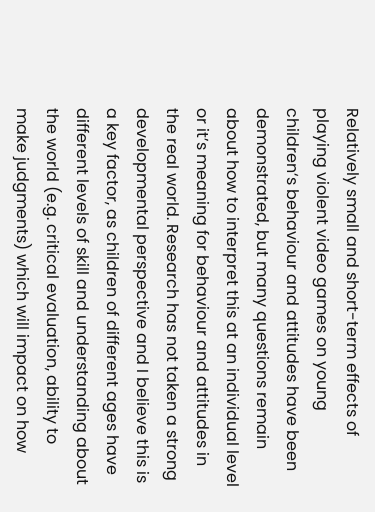Relatively small and short-term effects of playing violent video games on young children‘s behaviour and attitudes have been demonstrated, but many questions remain about how to interpret this at an individual level or it’s meaning for behaviour and attitudes in the real world. Research has not taken a strong developmental perspective and I believe this is a key factor, as children of different ages have different levels of skill and understanding about the world (e.g. critical evaluation, ability to make judgments) which will impact on how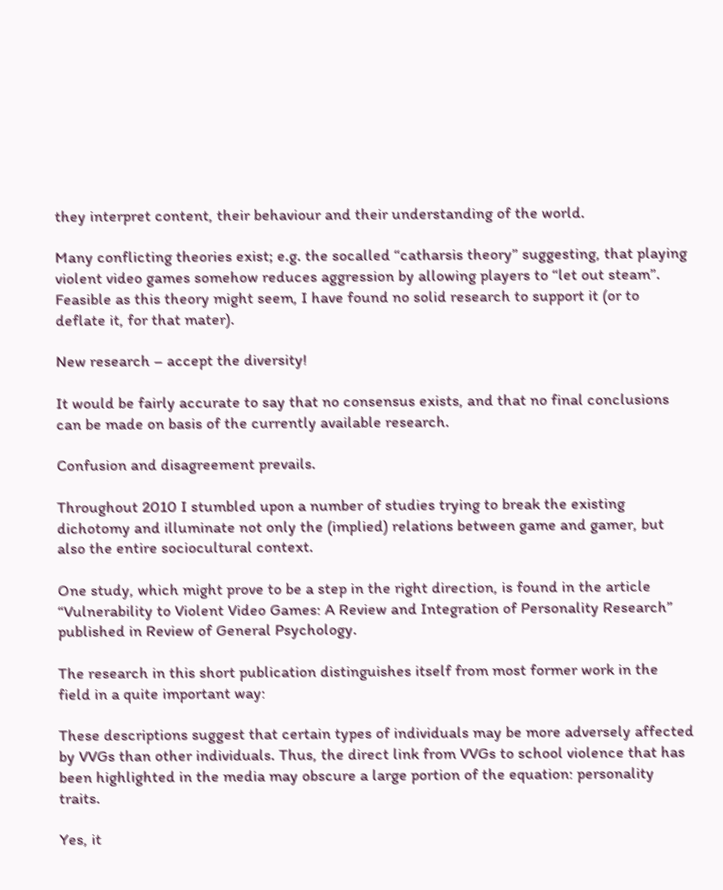they interpret content, their behaviour and their understanding of the world.

Many conflicting theories exist; e.g. the socalled “catharsis theory” suggesting, that playing violent video games somehow reduces aggression by allowing players to “let out steam”. Feasible as this theory might seem, I have found no solid research to support it (or to deflate it, for that mater).

New research – accept the diversity!

It would be fairly accurate to say that no consensus exists, and that no final conclusions can be made on basis of the currently available research.

Confusion and disagreement prevails.

Throughout 2010 I stumbled upon a number of studies trying to break the existing dichotomy and illuminate not only the (implied) relations between game and gamer, but also the entire sociocultural context.

One study, which might prove to be a step in the right direction, is found in the article “Vulnerability to Violent Video Games: A Review and Integration of Personality Research” published in Review of General Psychology.

The research in this short publication distinguishes itself from most former work in the field in a quite important way:

These descriptions suggest that certain types of individuals may be more adversely affected by VVGs than other individuals. Thus, the direct link from VVGs to school violence that has been highlighted in the media may obscure a large portion of the equation: personality traits.

Yes, it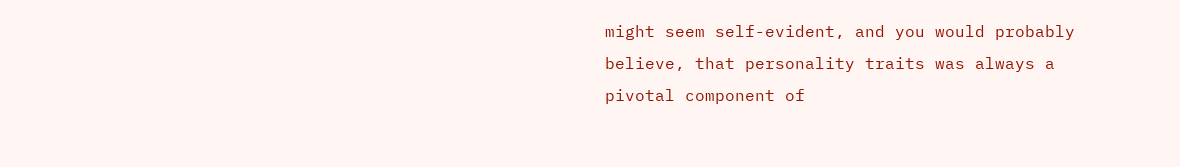might seem self-evident, and you would probably believe, that personality traits was always a pivotal component of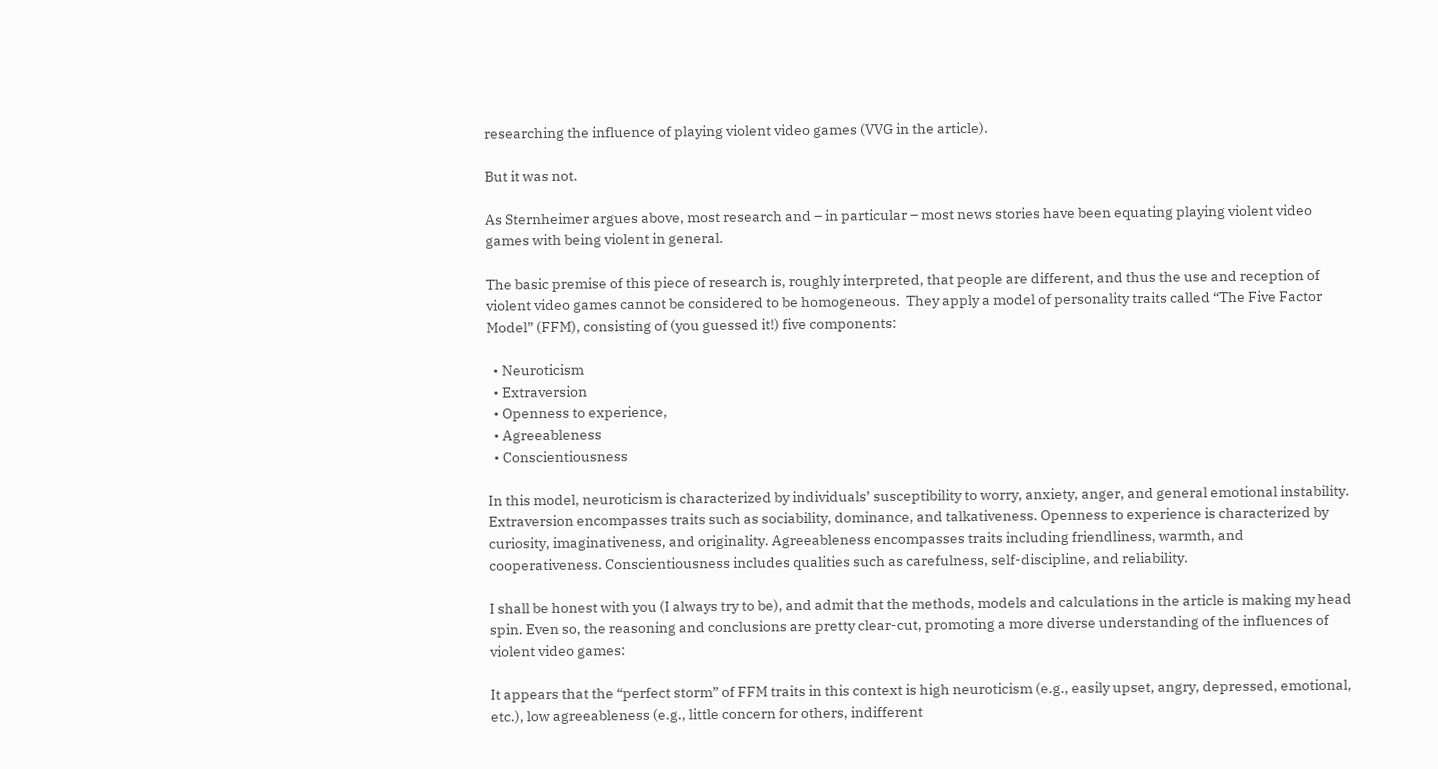researching the influence of playing violent video games (VVG in the article).

But it was not.

As Sternheimer argues above, most research and – in particular – most news stories have been equating playing violent video games with being violent in general.

The basic premise of this piece of research is, roughly interpreted, that people are different, and thus the use and reception of violent video games cannot be considered to be homogeneous.  They apply a model of personality traits called “The Five Factor Model” (FFM), consisting of (you guessed it!) five components:

  • Neuroticism
  • Extraversion
  • Openness to experience,
  • Agreeableness
  • Conscientiousness

In this model, neuroticism is characterized by individuals’ susceptibility to worry, anxiety, anger, and general emotional instability. Extraversion encompasses traits such as sociability, dominance, and talkativeness. Openness to experience is characterized by curiosity, imaginativeness, and originality. Agreeableness encompasses traits including friendliness, warmth, and cooperativeness. Conscientiousness includes qualities such as carefulness, self-discipline, and reliability.

I shall be honest with you (I always try to be), and admit that the methods, models and calculations in the article is making my head spin. Even so, the reasoning and conclusions are pretty clear-cut, promoting a more diverse understanding of the influences of violent video games:

It appears that the “perfect storm” of FFM traits in this context is high neuroticism (e.g., easily upset, angry, depressed, emotional, etc.), low agreeableness (e.g., little concern for others, indifferent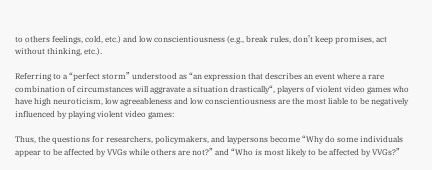to others feelings, cold, etc.) and low conscientiousness (e.g., break rules, don’t keep promises, act without thinking, etc.).

Referring to a “perfect storm” understood as “an expression that describes an event where a rare combination of circumstances will aggravate a situation drastically“, players of violent video games who have high neuroticism, low agreeableness and low conscientiousness are the most liable to be negatively influenced by playing violent video games:

Thus, the questions for researchers, policymakers, and laypersons become “Why do some individuals appear to be affected by VVGs while others are not?” and “Who is most likely to be affected by VVGs?”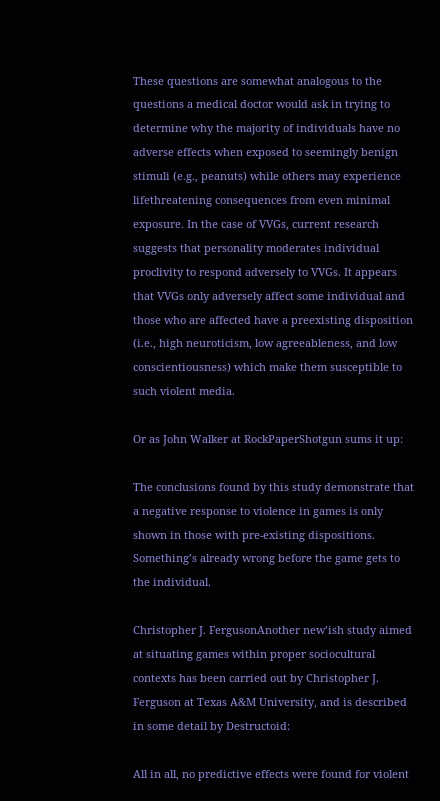These questions are somewhat analogous to the questions a medical doctor would ask in trying to determine why the majority of individuals have no adverse effects when exposed to seemingly benign stimuli (e.g., peanuts) while others may experience lifethreatening consequences from even minimal exposure. In the case of VVGs, current research suggests that personality moderates individual proclivity to respond adversely to VVGs. It appears that VVGs only adversely affect some individual and those who are affected have a preexisting disposition (i.e., high neuroticism, low agreeableness, and low conscientiousness) which make them susceptible to such violent media.

Or as John Walker at RockPaperShotgun sums it up:

The conclusions found by this study demonstrate that a negative response to violence in games is only shown in those with pre-existing dispositions. Something’s already wrong before the game gets to the individual.

Christopher J. FergusonAnother new’ish study aimed at situating games within proper sociocultural contexts has been carried out by Christopher J. Ferguson at Texas A&M University, and is described in some detail by Destructoid:

All in all, no predictive effects were found for violent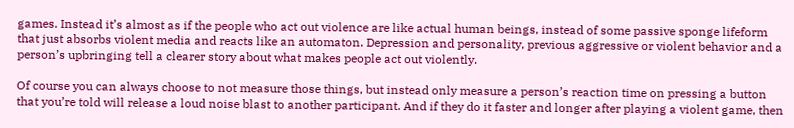games. Instead it’s almost as if the people who act out violence are like actual human beings, instead of some passive sponge lifeform that just absorbs violent media and reacts like an automaton. Depression and personality, previous aggressive or violent behavior and a person’s upbringing tell a clearer story about what makes people act out violently.

Of course you can always choose to not measure those things, but instead only measure a person’s reaction time on pressing a button that you’re told will release a loud noise blast to another participant. And if they do it faster and longer after playing a violent game, then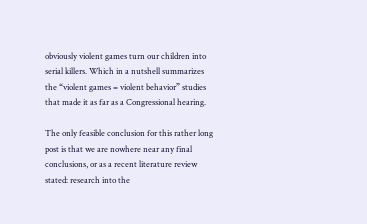obviously violent games turn our children into serial killers. Which in a nutshell summarizes the “violent games = violent behavior” studies that made it as far as a Congressional hearing.

The only feasible conclusion for this rather long post is that we are nowhere near any final conclusions, or as a recent literature review stated: research into the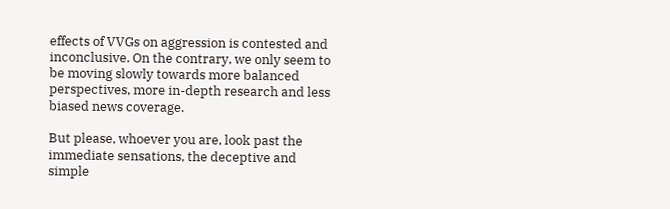effects of VVGs on aggression is contested and inconclusive. On the contrary, we only seem to be moving slowly towards more balanced perspectives, more in-depth research and less biased news coverage.

But please, whoever you are, look past the immediate sensations, the deceptive and simple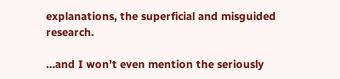explanations, the superficial and misguided research.

…and I won’t even mention the seriously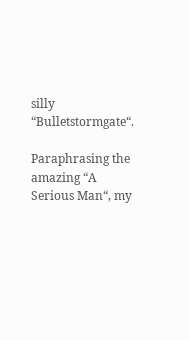silly “Bulletstormgate“.

Paraphrasing the amazing “A Serious Man“, my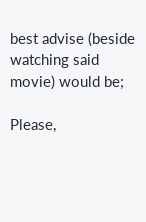best advise (beside watching said movie) would be;

Please,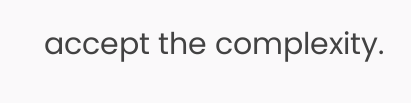accept the complexity.